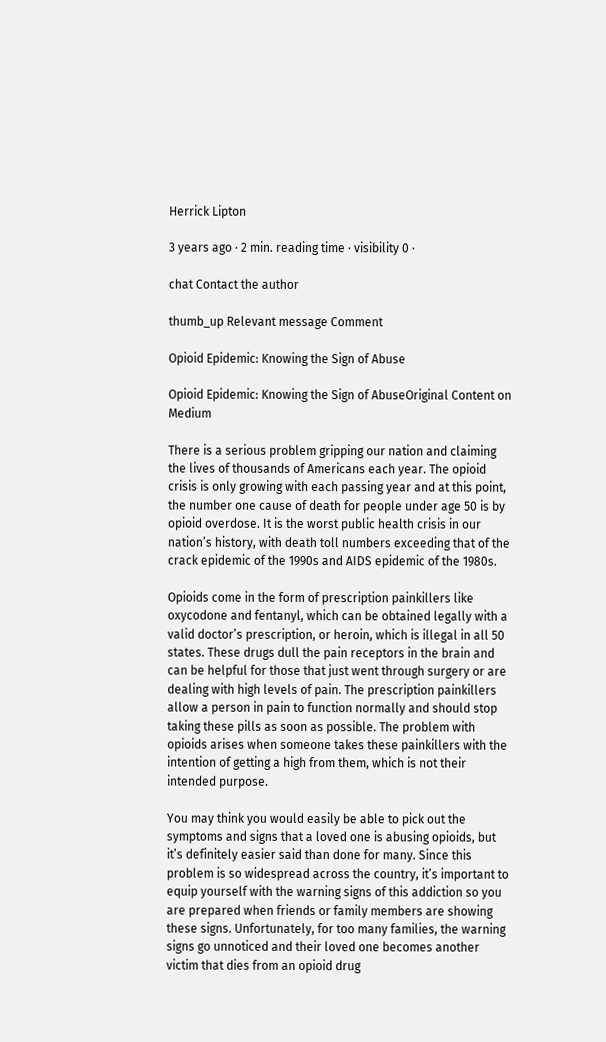Herrick Lipton

3 years ago · 2 min. reading time · visibility 0 ·

chat Contact the author

thumb_up Relevant message Comment

Opioid Epidemic: Knowing the Sign of Abuse

Opioid Epidemic: Knowing the Sign of AbuseOriginal Content on Medium

There is a serious problem gripping our nation and claiming the lives of thousands of Americans each year. The opioid crisis is only growing with each passing year and at this point, the number one cause of death for people under age 50 is by opioid overdose. It is the worst public health crisis in our nation’s history, with death toll numbers exceeding that of the crack epidemic of the 1990s and AIDS epidemic of the 1980s.

Opioids come in the form of prescription painkillers like oxycodone and fentanyl, which can be obtained legally with a valid doctor’s prescription, or heroin, which is illegal in all 50 states. These drugs dull the pain receptors in the brain and can be helpful for those that just went through surgery or are dealing with high levels of pain. The prescription painkillers allow a person in pain to function normally and should stop taking these pills as soon as possible. The problem with opioids arises when someone takes these painkillers with the intention of getting a high from them, which is not their intended purpose.

You may think you would easily be able to pick out the symptoms and signs that a loved one is abusing opioids, but it’s definitely easier said than done for many. Since this problem is so widespread across the country, it’s important to equip yourself with the warning signs of this addiction so you are prepared when friends or family members are showing these signs. Unfortunately, for too many families, the warning signs go unnoticed and their loved one becomes another victim that dies from an opioid drug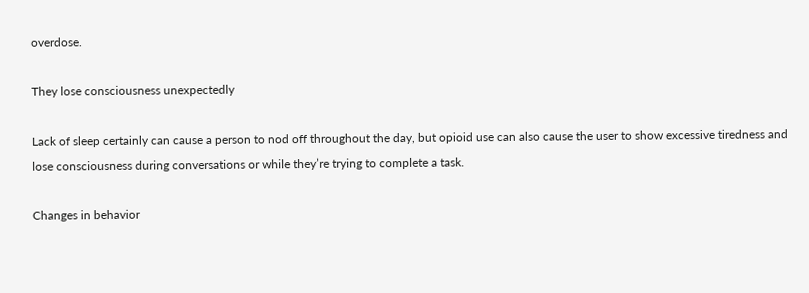overdose.

They lose consciousness unexpectedly

Lack of sleep certainly can cause a person to nod off throughout the day, but opioid use can also cause the user to show excessive tiredness and lose consciousness during conversations or while they’re trying to complete a task.

Changes in behavior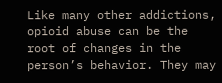Like many other addictions, opioid abuse can be the root of changes in the person’s behavior. They may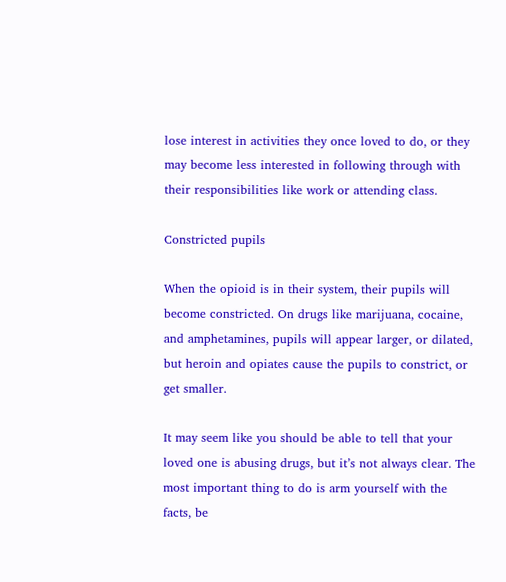lose interest in activities they once loved to do, or they may become less interested in following through with their responsibilities like work or attending class.

Constricted pupils

When the opioid is in their system, their pupils will become constricted. On drugs like marijuana, cocaine, and amphetamines, pupils will appear larger, or dilated, but heroin and opiates cause the pupils to constrict, or get smaller.

It may seem like you should be able to tell that your loved one is abusing drugs, but it’s not always clear. The most important thing to do is arm yourself with the facts, be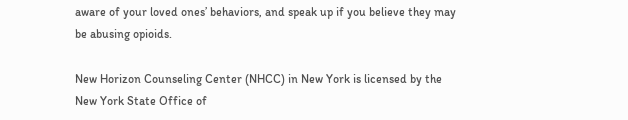aware of your loved ones’ behaviors, and speak up if you believe they may be abusing opioids.

New Horizon Counseling Center (NHCC) in New York is licensed by the New York State Office of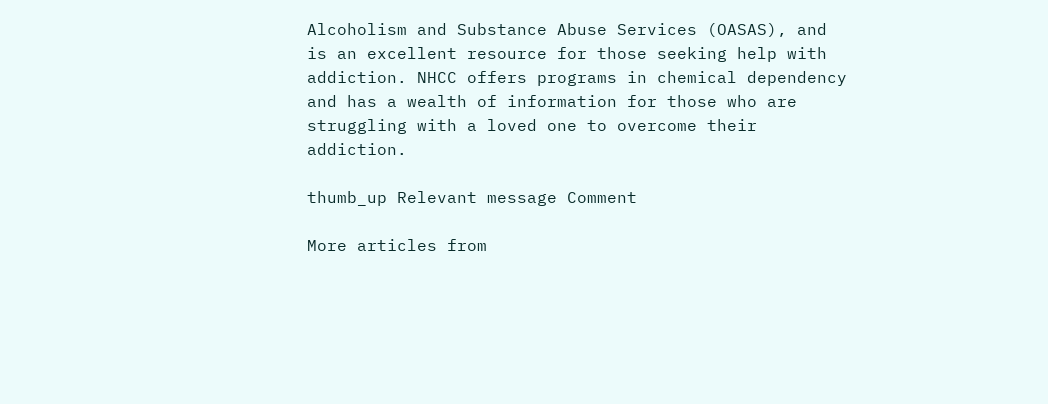Alcoholism and Substance Abuse Services (OASAS), and is an excellent resource for those seeking help with addiction. NHCC offers programs in chemical dependency and has a wealth of information for those who are struggling with a loved one to overcome their addiction.

thumb_up Relevant message Comment

More articles from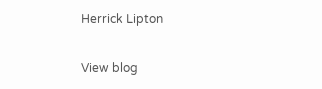Herrick Lipton

View blog